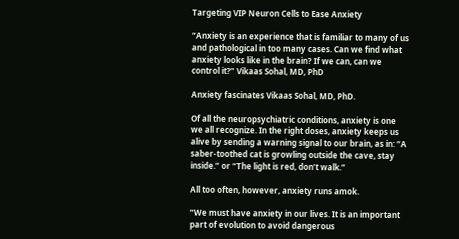Targeting VIP Neuron Cells to Ease Anxiety

“Anxiety is an experience that is familiar to many of us and pathological in too many cases. Can we find what anxiety looks like in the brain? If we can, can we control it?” Vikaas Sohal, MD, PhD

Anxiety fascinates Vikaas Sohal, MD, PhD.

Of all the neuropsychiatric conditions, anxiety is one we all recognize. In the right doses, anxiety keeps us alive by sending a warning signal to our brain, as in: “A saber-toothed cat is growling outside the cave, stay inside.” or “The light is red, don’t walk.”

All too often, however, anxiety runs amok.

“We must have anxiety in our lives. It is an important part of evolution to avoid dangerous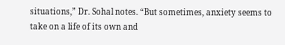situations,” Dr. Sohal notes. “But sometimes, anxiety seems to take on a life of its own and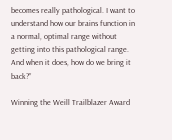becomes really pathological. I want to understand how our brains function in a normal, optimal range without getting into this pathological range. And when it does, how do we bring it back?”

Winning the Weill Trailblazer Award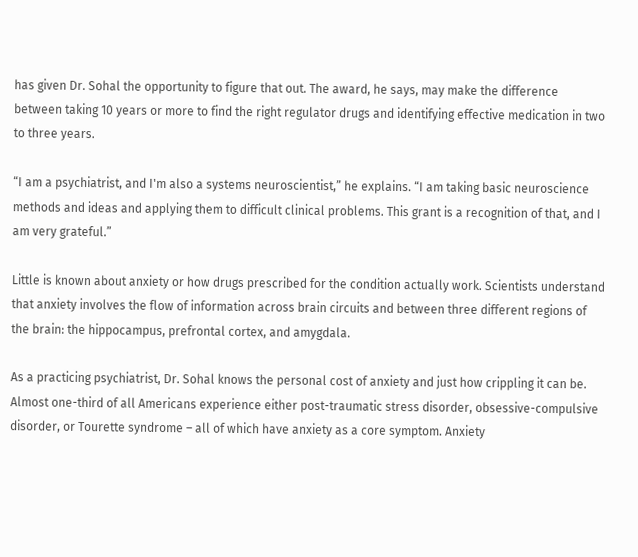has given Dr. Sohal the opportunity to figure that out. The award, he says, may make the difference between taking 10 years or more to find the right regulator drugs and identifying effective medication in two to three years.

“I am a psychiatrist, and I'm also a systems neuroscientist,” he explains. “I am taking basic neuroscience methods and ideas and applying them to difficult clinical problems. This grant is a recognition of that, and I am very grateful.”

Little is known about anxiety or how drugs prescribed for the condition actually work. Scientists understand that anxiety involves the flow of information across brain circuits and between three different regions of the brain: the hippocampus, prefrontal cortex, and amygdala.

As a practicing psychiatrist, Dr. Sohal knows the personal cost of anxiety and just how crippling it can be. Almost one-third of all Americans experience either post-traumatic stress disorder, obsessive-compulsive disorder, or Tourette syndrome – all of which have anxiety as a core symptom. Anxiety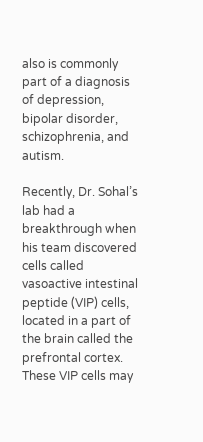also is commonly part of a diagnosis of depression, bipolar disorder, schizophrenia, and autism.

Recently, Dr. Sohal’s lab had a breakthrough when his team discovered cells called vasoactive intestinal peptide (VIP) cells, located in a part of the brain called the prefrontal cortex. These VIP cells may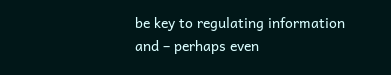be key to regulating information and – perhaps even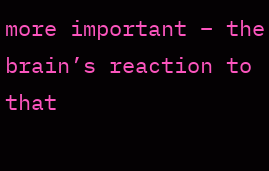more important – the brain’s reaction to that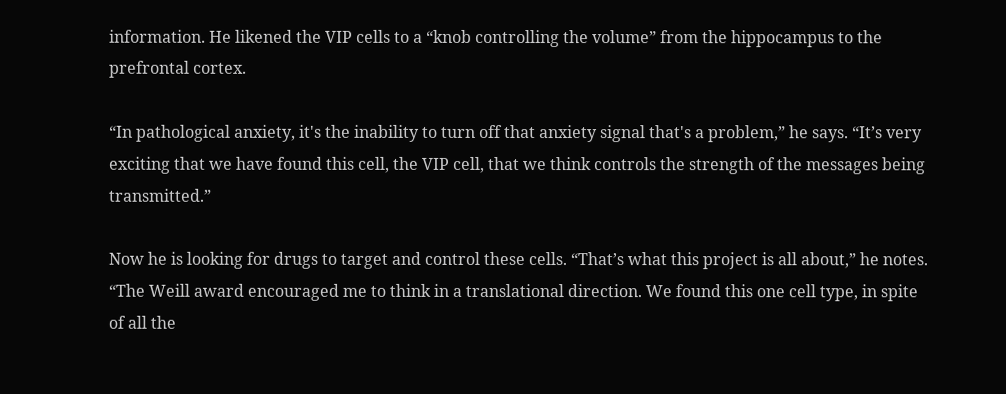information. He likened the VIP cells to a “knob controlling the volume” from the hippocampus to the prefrontal cortex.

“In pathological anxiety, it's the inability to turn off that anxiety signal that's a problem,” he says. “It’s very exciting that we have found this cell, the VIP cell, that we think controls the strength of the messages being transmitted.”

Now he is looking for drugs to target and control these cells. “That’s what this project is all about,” he notes. “The Weill award encouraged me to think in a translational direction. We found this one cell type, in spite of all the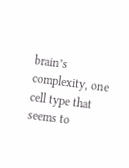brain’s complexity, one cell type that seems to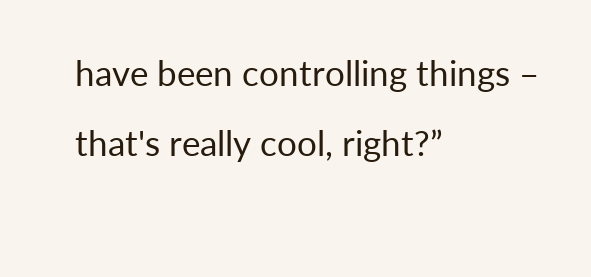have been controlling things – that's really cool, right?”